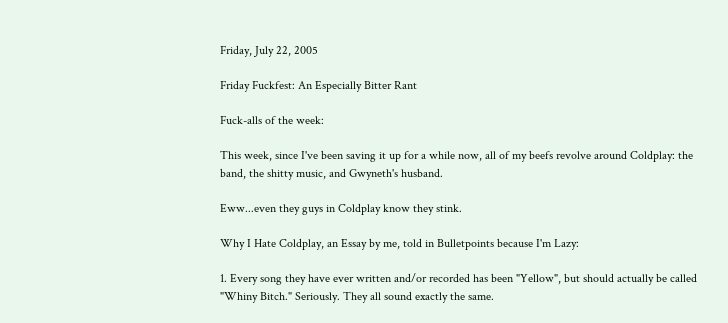Friday, July 22, 2005

Friday Fuckfest: An Especially Bitter Rant

Fuck-alls of the week:

This week, since I've been saving it up for a while now, all of my beefs revolve around Coldplay: the band, the shitty music, and Gwyneth's husband.

Eww...even they guys in Coldplay know they stink.

Why I Hate Coldplay, an Essay by me, told in Bulletpoints because I'm Lazy:

1. Every song they have ever written and/or recorded has been "Yellow", but should actually be called "Whiny Bitch." Seriously. They all sound exactly the same.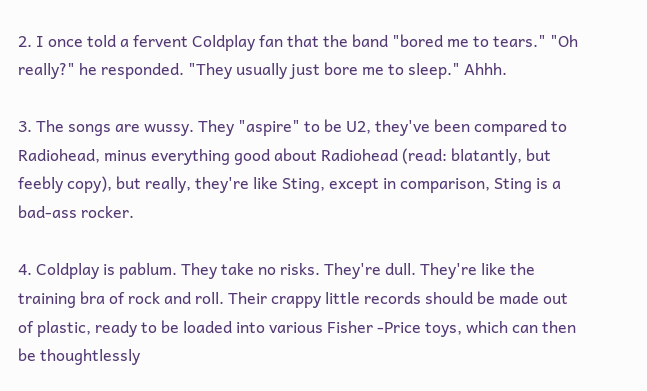2. I once told a fervent Coldplay fan that the band "bored me to tears." "Oh really?" he responded. "They usually just bore me to sleep." Ahhh.

3. The songs are wussy. They "aspire" to be U2, they've been compared to Radiohead, minus everything good about Radiohead (read: blatantly, but feebly copy), but really, they're like Sting, except in comparison, Sting is a bad-ass rocker.

4. Coldplay is pablum. They take no risks. They're dull. They're like the training bra of rock and roll. Their crappy little records should be made out of plastic, ready to be loaded into various Fisher -Price toys, which can then be thoughtlessly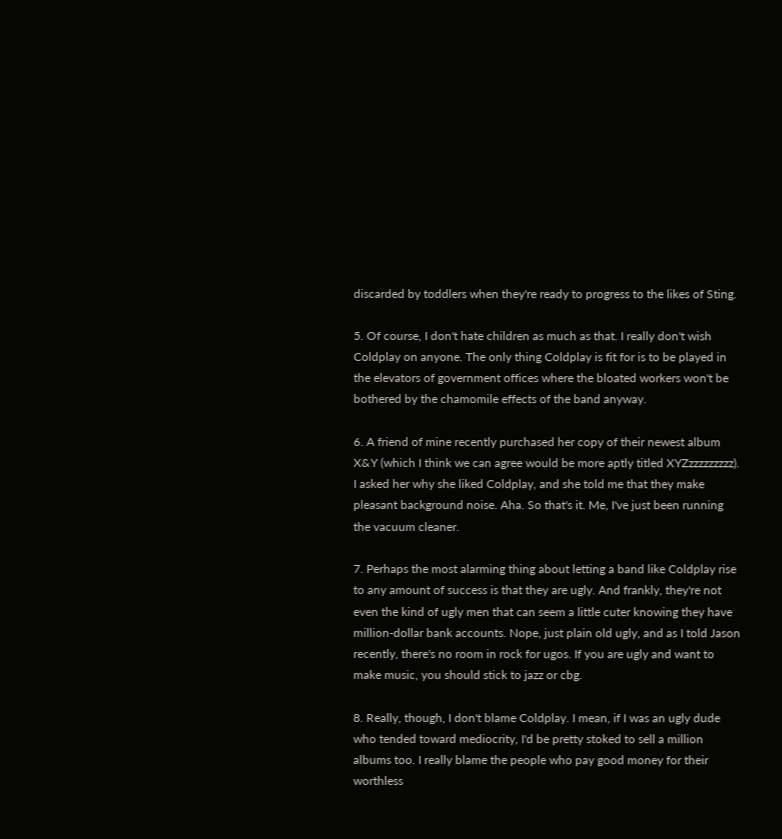discarded by toddlers when they're ready to progress to the likes of Sting.

5. Of course, I don't hate children as much as that. I really don't wish Coldplay on anyone. The only thing Coldplay is fit for is to be played in the elevators of government offices where the bloated workers won't be bothered by the chamomile effects of the band anyway.

6. A friend of mine recently purchased her copy of their newest album X&Y (which I think we can agree would be more aptly titled XYZzzzzzzzzz). I asked her why she liked Coldplay, and she told me that they make pleasant background noise. Aha. So that's it. Me, I've just been running the vacuum cleaner.

7. Perhaps the most alarming thing about letting a band like Coldplay rise to any amount of success is that they are ugly. And frankly, they're not even the kind of ugly men that can seem a little cuter knowing they have million-dollar bank accounts. Nope, just plain old ugly, and as I told Jason recently, there's no room in rock for ugos. If you are ugly and want to make music, you should stick to jazz or cbg.

8. Really, though, I don't blame Coldplay. I mean, if I was an ugly dude who tended toward mediocrity, I'd be pretty stoked to sell a million albums too. I really blame the people who pay good money for their worthless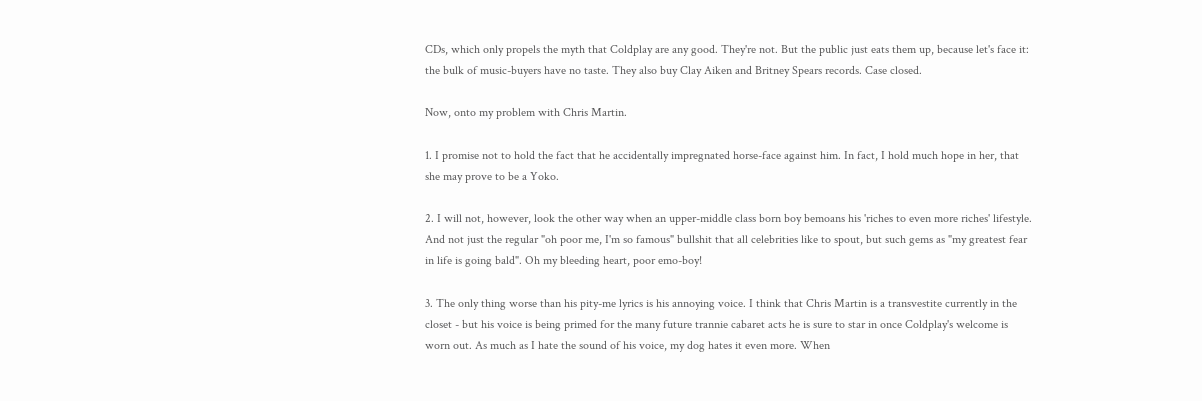CDs, which only propels the myth that Coldplay are any good. They're not. But the public just eats them up, because let's face it: the bulk of music-buyers have no taste. They also buy Clay Aiken and Britney Spears records. Case closed.

Now, onto my problem with Chris Martin.

1. I promise not to hold the fact that he accidentally impregnated horse-face against him. In fact, I hold much hope in her, that she may prove to be a Yoko.

2. I will not, however, look the other way when an upper-middle class born boy bemoans his 'riches to even more riches' lifestyle. And not just the regular "oh poor me, I'm so famous" bullshit that all celebrities like to spout, but such gems as "my greatest fear in life is going bald". Oh my bleeding heart, poor emo-boy!

3. The only thing worse than his pity-me lyrics is his annoying voice. I think that Chris Martin is a transvestite currently in the closet - but his voice is being primed for the many future trannie cabaret acts he is sure to star in once Coldplay's welcome is worn out. As much as I hate the sound of his voice, my dog hates it even more. When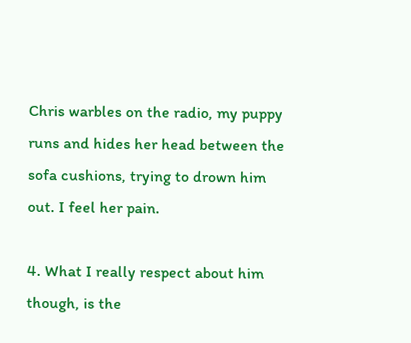Chris warbles on the radio, my puppy runs and hides her head between the sofa cushions, trying to drown him out. I feel her pain.

4. What I really respect about him though, is the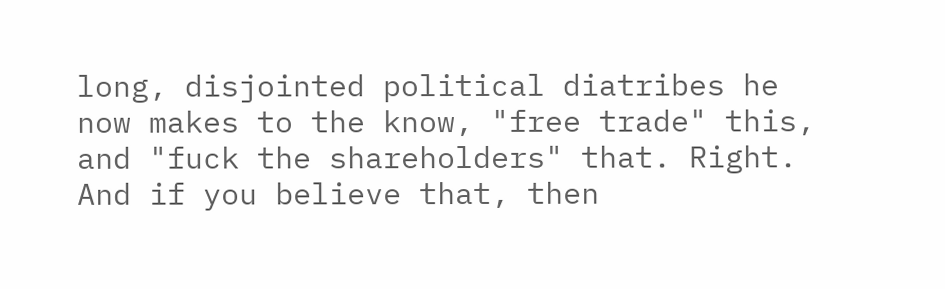long, disjointed political diatribes he now makes to the know, "free trade" this, and "fuck the shareholders" that. Right. And if you believe that, then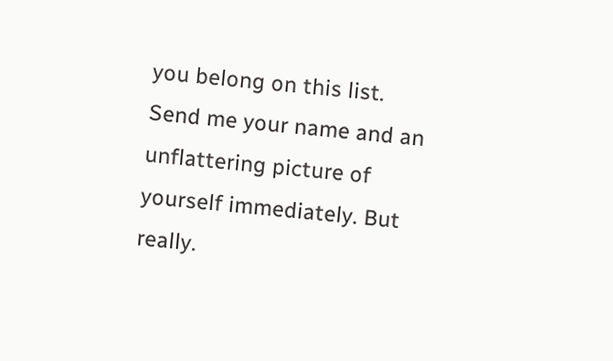you belong on this list. Send me your name and an unflattering picture of yourself immediately. But really.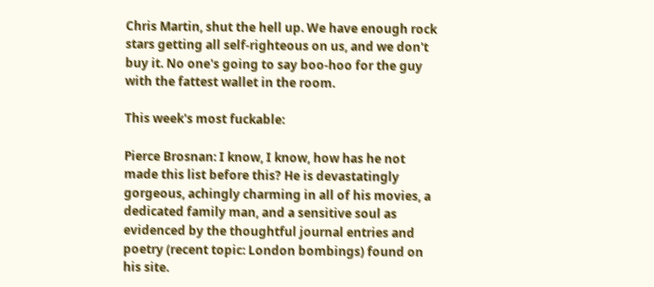Chris Martin, shut the hell up. We have enough rock stars getting all self-righteous on us, and we don't buy it. No one's going to say boo-hoo for the guy with the fattest wallet in the room.

This week's most fuckable:

Pierce Brosnan: I know, I know, how has he not made this list before this? He is devastatingly gorgeous, achingly charming in all of his movies, a dedicated family man, and a sensitive soul as evidenced by the thoughtful journal entries and poetry (recent topic: London bombings) found on his site.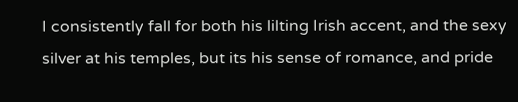I consistently fall for both his lilting Irish accent, and the sexy silver at his temples, but its his sense of romance, and pride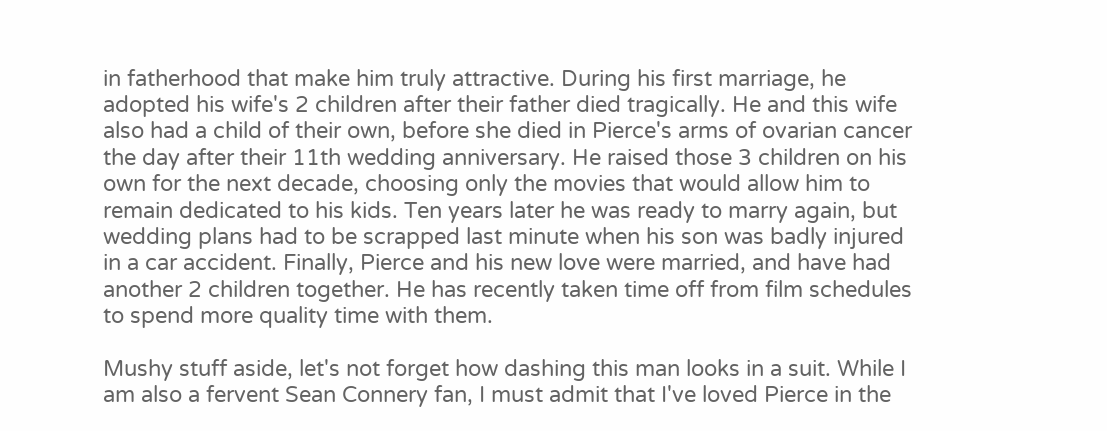in fatherhood that make him truly attractive. During his first marriage, he adopted his wife's 2 children after their father died tragically. He and this wife also had a child of their own, before she died in Pierce's arms of ovarian cancer the day after their 11th wedding anniversary. He raised those 3 children on his own for the next decade, choosing only the movies that would allow him to remain dedicated to his kids. Ten years later he was ready to marry again, but wedding plans had to be scrapped last minute when his son was badly injured in a car accident. Finally, Pierce and his new love were married, and have had another 2 children together. He has recently taken time off from film schedules to spend more quality time with them.

Mushy stuff aside, let's not forget how dashing this man looks in a suit. While I am also a fervent Sean Connery fan, I must admit that I've loved Pierce in the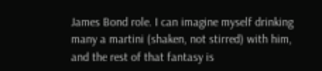James Bond role. I can imagine myself drinking many a martini (shaken, not stirred) with him, and the rest of that fantasy is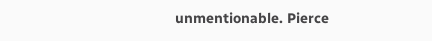unmentionable. Pierce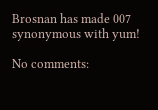Brosnan has made 007 synonymous with yum!

No comments: